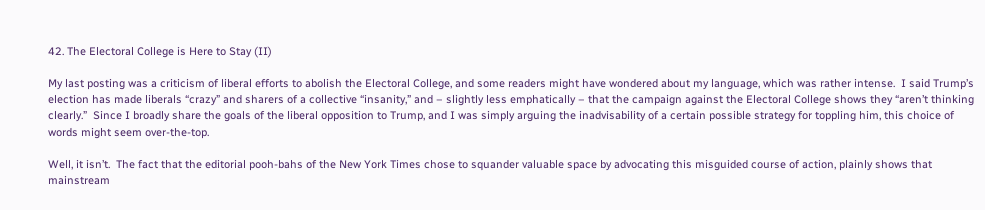42. The Electoral College is Here to Stay (II)

My last posting was a criticism of liberal efforts to abolish the Electoral College, and some readers might have wondered about my language, which was rather intense.  I said Trump’s election has made liberals “crazy” and sharers of a collective “insanity,” and – slightly less emphatically – that the campaign against the Electoral College shows they “aren’t thinking clearly.”  Since I broadly share the goals of the liberal opposition to Trump, and I was simply arguing the inadvisability of a certain possible strategy for toppling him, this choice of words might seem over-the-top.

Well, it isn’t.  The fact that the editorial pooh-bahs of the New York Times chose to squander valuable space by advocating this misguided course of action, plainly shows that mainstream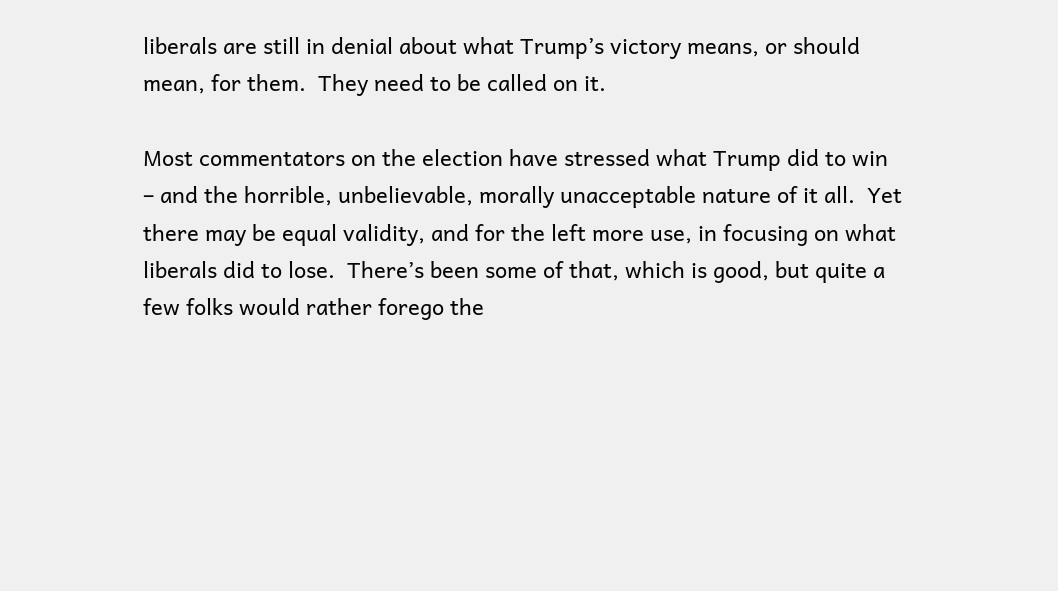liberals are still in denial about what Trump’s victory means, or should mean, for them.  They need to be called on it.

Most commentators on the election have stressed what Trump did to win – and the horrible, unbelievable, morally unacceptable nature of it all.  Yet there may be equal validity, and for the left more use, in focusing on what liberals did to lose.  There’s been some of that, which is good, but quite a few folks would rather forego the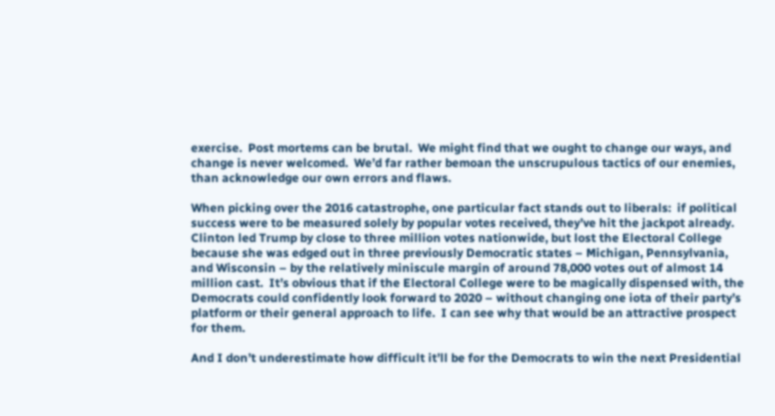exercise.  Post mortems can be brutal.  We might find that we ought to change our ways, and change is never welcomed.  We’d far rather bemoan the unscrupulous tactics of our enemies, than acknowledge our own errors and flaws.

When picking over the 2016 catastrophe, one particular fact stands out to liberals:  if political success were to be measured solely by popular votes received, they’ve hit the jackpot already.  Clinton led Trump by close to three million votes nationwide, but lost the Electoral College because she was edged out in three previously Democratic states – Michigan, Pennsylvania, and Wisconsin – by the relatively miniscule margin of around 78,000 votes out of almost 14 million cast.  It’s obvious that if the Electoral College were to be magically dispensed with, the Democrats could confidently look forward to 2020 – without changing one iota of their party’s platform or their general approach to life.  I can see why that would be an attractive prospect for them.

And I don’t underestimate how difficult it’ll be for the Democrats to win the next Presidential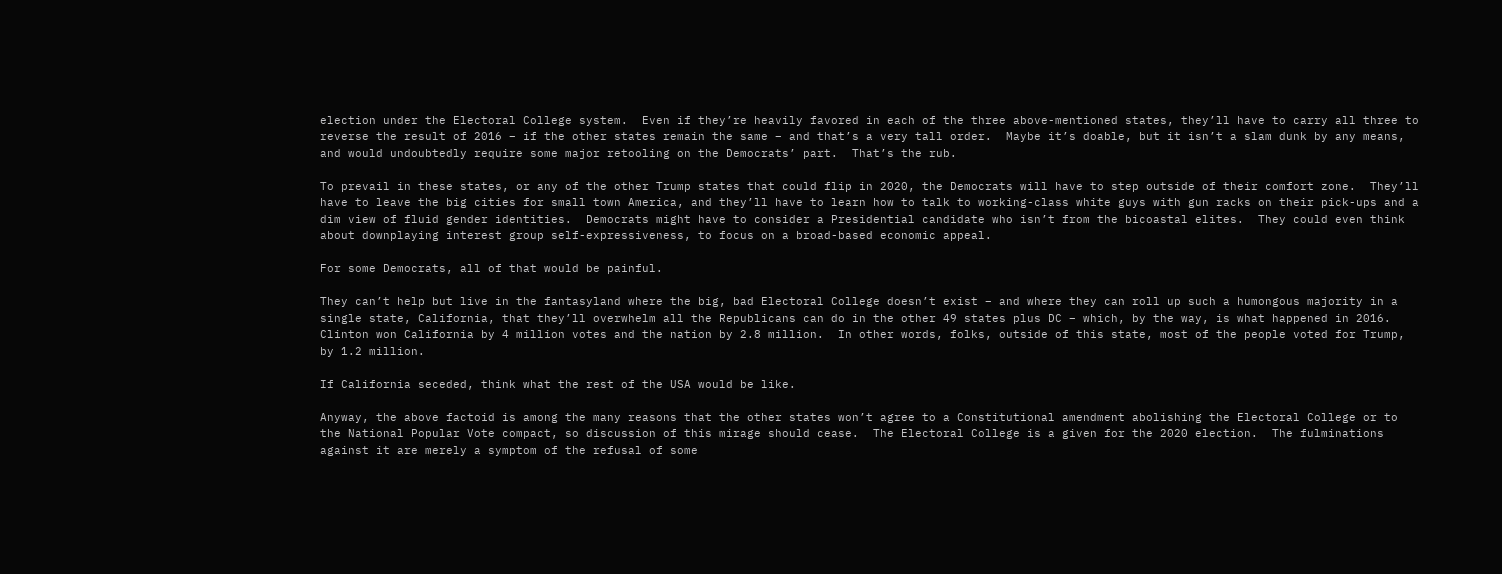election under the Electoral College system.  Even if they’re heavily favored in each of the three above-mentioned states, they’ll have to carry all three to reverse the result of 2016 – if the other states remain the same – and that’s a very tall order.  Maybe it’s doable, but it isn’t a slam dunk by any means, and would undoubtedly require some major retooling on the Democrats’ part.  That’s the rub.

To prevail in these states, or any of the other Trump states that could flip in 2020, the Democrats will have to step outside of their comfort zone.  They’ll have to leave the big cities for small town America, and they’ll have to learn how to talk to working-class white guys with gun racks on their pick-ups and a dim view of fluid gender identities.  Democrats might have to consider a Presidential candidate who isn’t from the bicoastal elites.  They could even think about downplaying interest group self-expressiveness, to focus on a broad-based economic appeal.

For some Democrats, all of that would be painful.

They can’t help but live in the fantasyland where the big, bad Electoral College doesn’t exist – and where they can roll up such a humongous majority in a single state, California, that they’ll overwhelm all the Republicans can do in the other 49 states plus DC – which, by the way, is what happened in 2016.  Clinton won California by 4 million votes and the nation by 2.8 million.  In other words, folks, outside of this state, most of the people voted for Trump, by 1.2 million.

If California seceded, think what the rest of the USA would be like.

Anyway, the above factoid is among the many reasons that the other states won’t agree to a Constitutional amendment abolishing the Electoral College or to the National Popular Vote compact, so discussion of this mirage should cease.  The Electoral College is a given for the 2020 election.  The fulminations against it are merely a symptom of the refusal of some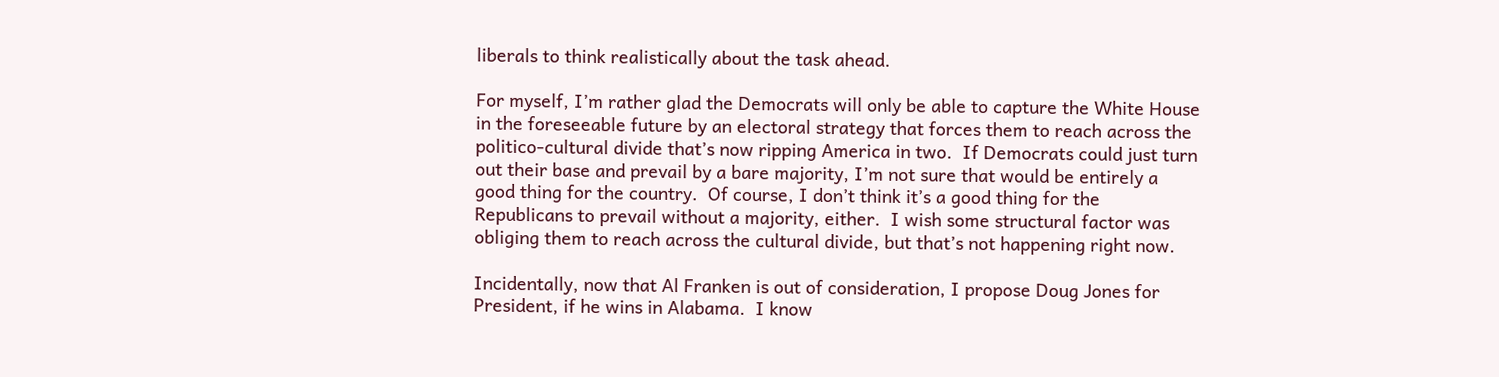liberals to think realistically about the task ahead.

For myself, I’m rather glad the Democrats will only be able to capture the White House in the foreseeable future by an electoral strategy that forces them to reach across the politico-cultural divide that’s now ripping America in two.  If Democrats could just turn out their base and prevail by a bare majority, I’m not sure that would be entirely a good thing for the country.  Of course, I don’t think it’s a good thing for the Republicans to prevail without a majority, either.  I wish some structural factor was obliging them to reach across the cultural divide, but that’s not happening right now.

Incidentally, now that Al Franken is out of consideration, I propose Doug Jones for President, if he wins in Alabama.  I know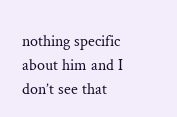nothing specific about him and I don’t see that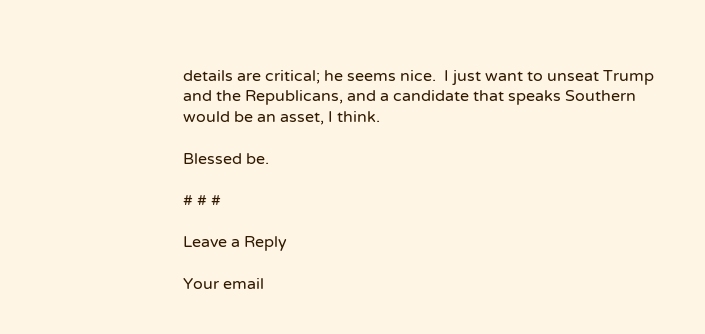details are critical; he seems nice.  I just want to unseat Trump and the Republicans, and a candidate that speaks Southern would be an asset, I think.

Blessed be.

# # #

Leave a Reply

Your email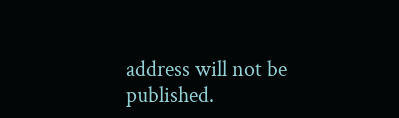address will not be published.